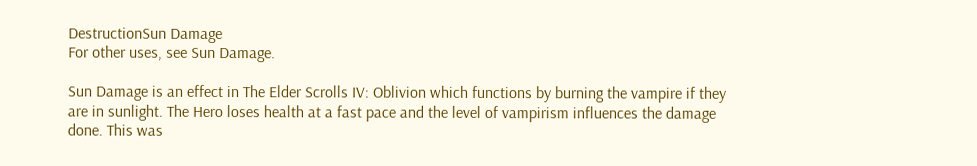DestructionSun Damage
For other uses, see Sun Damage.

Sun Damage is an effect in The Elder Scrolls IV: Oblivion which functions by burning the vampire if they are in sunlight. The Hero loses health at a fast pace and the level of vampirism influences the damage done. This was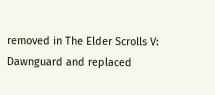removed in The Elder Scrolls V: Dawnguard and replaced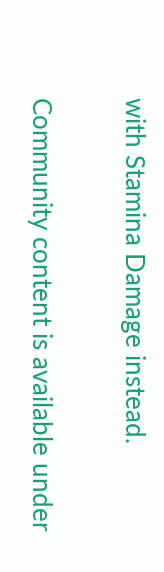with Stamina Damage instead.


Community content is available under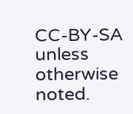CC-BY-SA unless otherwise noted.